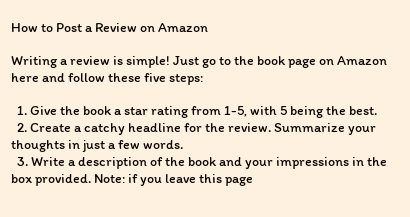How to Post a Review on Amazon

Writing a review is simple! Just go to the book page on Amazon here and follow these five steps:

  1. Give the book a star rating from 1-5, with 5 being the best.
  2. Create a catchy headline for the review. Summarize your thoughts in just a few words.
  3. Write a description of the book and your impressions in the box provided. Note: if you leave this page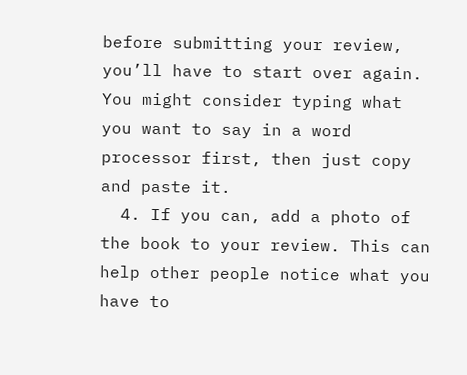before submitting your review, you’ll have to start over again. You might consider typing what you want to say in a word processor first, then just copy and paste it.
  4. If you can, add a photo of the book to your review. This can help other people notice what you have to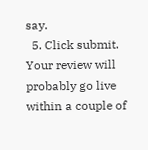say.
  5. Click submit. Your review will probably go live within a couple of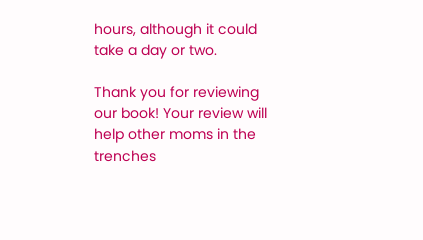hours, although it could take a day or two.

Thank you for reviewing our book! Your review will help other moms in the trenches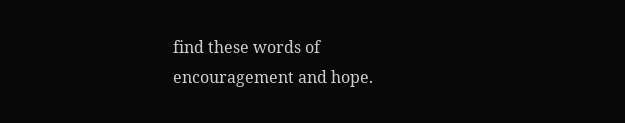find these words of encouragement and hope.